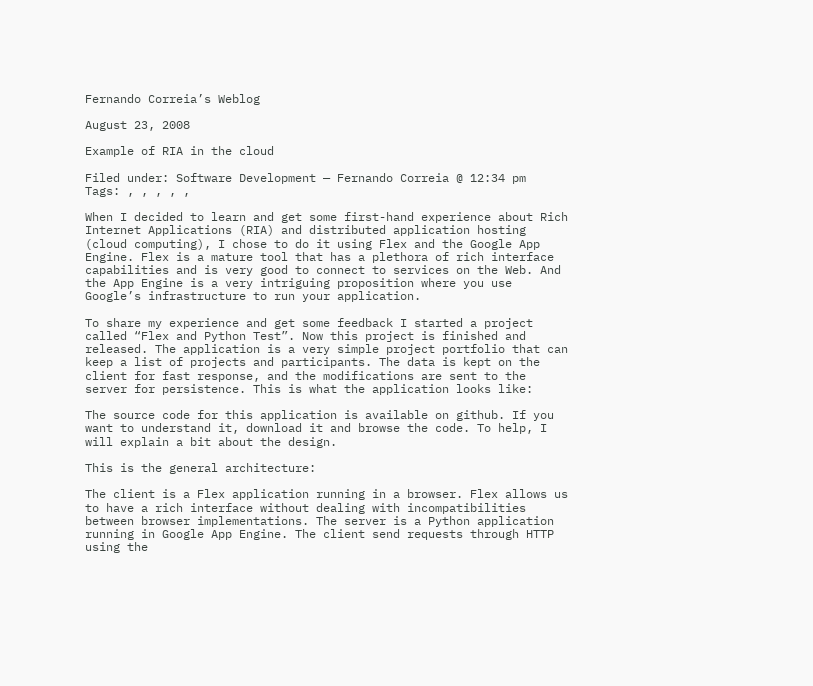Fernando Correia’s Weblog

August 23, 2008

Example of RIA in the cloud

Filed under: Software Development — Fernando Correia @ 12:34 pm
Tags: , , , , ,

When I decided to learn and get some first-hand experience about Rich Internet Applications (RIA) and distributed application hosting (cloud computing), I chose to do it using Flex and the Google App Engine. Flex is a mature tool that has a plethora of rich interface capabilities and is very good to connect to services on the Web. And the App Engine is a very intriguing proposition where you use Google’s infrastructure to run your application.

To share my experience and get some feedback I started a project called “Flex and Python Test”. Now this project is finished and released. The application is a very simple project portfolio that can keep a list of projects and participants. The data is kept on the client for fast response, and the modifications are sent to the server for persistence. This is what the application looks like:

The source code for this application is available on github. If you want to understand it, download it and browse the code. To help, I will explain a bit about the design.

This is the general architecture:

The client is a Flex application running in a browser. Flex allows us to have a rich interface without dealing with incompatibilities between browser implementations. The server is a Python application running in Google App Engine. The client send requests through HTTP using the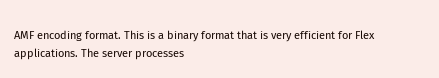AMF encoding format. This is a binary format that is very efficient for Flex applications. The server processes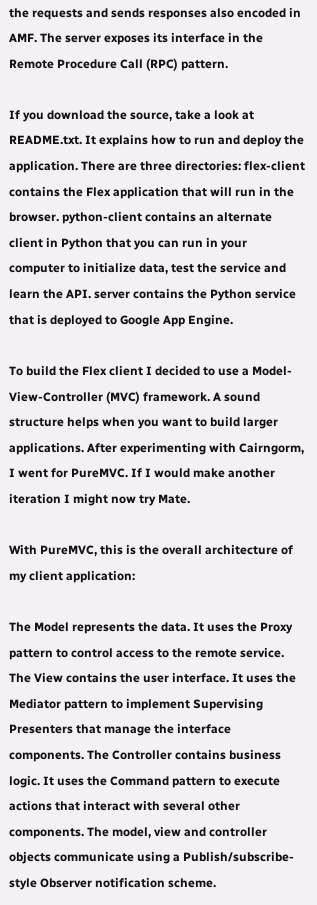the requests and sends responses also encoded in AMF. The server exposes its interface in the Remote Procedure Call (RPC) pattern.

If you download the source, take a look at README.txt. It explains how to run and deploy the application. There are three directories: flex-client contains the Flex application that will run in the browser. python-client contains an alternate client in Python that you can run in your computer to initialize data, test the service and learn the API. server contains the Python service that is deployed to Google App Engine.

To build the Flex client I decided to use a Model-View-Controller (MVC) framework. A sound structure helps when you want to build larger applications. After experimenting with Cairngorm, I went for PureMVC. If I would make another iteration I might now try Mate.

With PureMVC, this is the overall architecture of my client application:

The Model represents the data. It uses the Proxy pattern to control access to the remote service. The View contains the user interface. It uses the Mediator pattern to implement Supervising Presenters that manage the interface components. The Controller contains business logic. It uses the Command pattern to execute actions that interact with several other components. The model, view and controller objects communicate using a Publish/subscribe-style Observer notification scheme.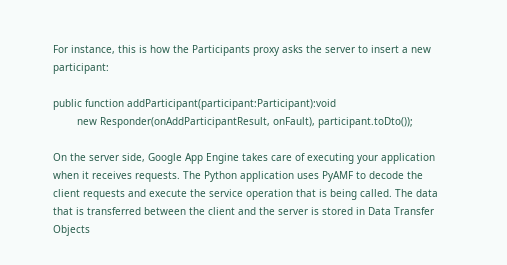For instance, this is how the Participants proxy asks the server to insert a new participant:

public function addParticipant(participant:Participant):void
        new Responder(onAddParticipantResult, onFault), participant.toDto());

On the server side, Google App Engine takes care of executing your application when it receives requests. The Python application uses PyAMF to decode the client requests and execute the service operation that is being called. The data that is transferred between the client and the server is stored in Data Transfer Objects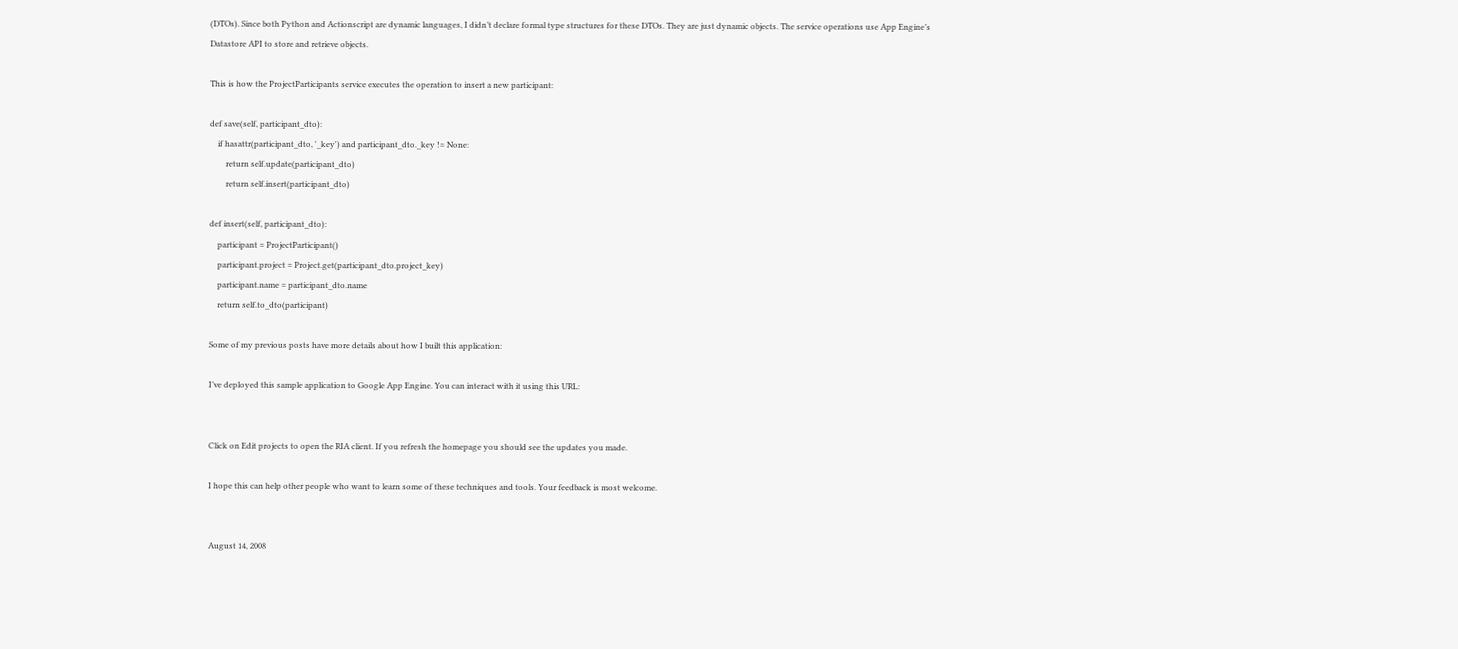(DTOs). Since both Python and Actionscript are dynamic languages, I didn’t declare formal type structures for these DTOs. They are just dynamic objects. The service operations use App Engine’s Datastore API to store and retrieve objects.

This is how the ProjectParticipants service executes the operation to insert a new participant:

def save(self, participant_dto):
    if hasattr(participant_dto, '_key') and participant_dto._key != None:
        return self.update(participant_dto)
        return self.insert(participant_dto)

def insert(self, participant_dto):
    participant = ProjectParticipant()
    participant.project = Project.get(participant_dto.project_key)
    participant.name = participant_dto.name
    return self.to_dto(participant)

Some of my previous posts have more details about how I built this application:

I’ve deployed this sample application to Google App Engine. You can interact with it using this URL:


Click on Edit projects to open the RIA client. If you refresh the homepage you should see the updates you made.

I hope this can help other people who want to learn some of these techniques and tools. Your feedback is most welcome.


August 14, 2008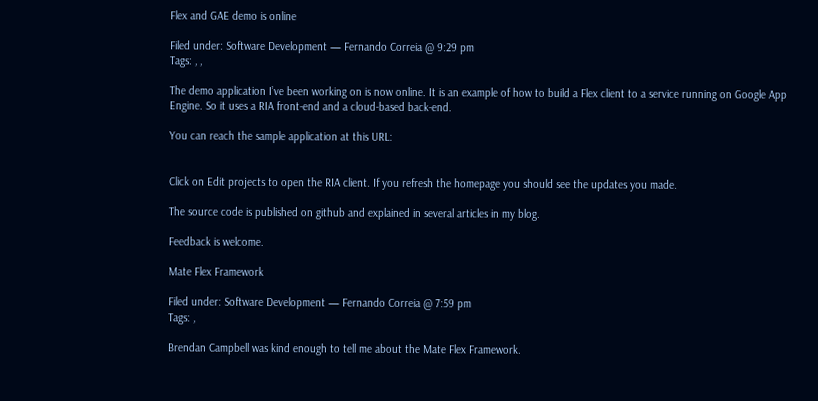Flex and GAE demo is online

Filed under: Software Development — Fernando Correia @ 9:29 pm
Tags: , ,

The demo application I’ve been working on is now online. It is an example of how to build a Flex client to a service running on Google App Engine. So it uses a RIA front-end and a cloud-based back-end.

You can reach the sample application at this URL:


Click on Edit projects to open the RIA client. If you refresh the homepage you should see the updates you made.

The source code is published on github and explained in several articles in my blog.

Feedback is welcome.

Mate Flex Framework

Filed under: Software Development — Fernando Correia @ 7:59 pm
Tags: ,

Brendan Campbell was kind enough to tell me about the Mate Flex Framework.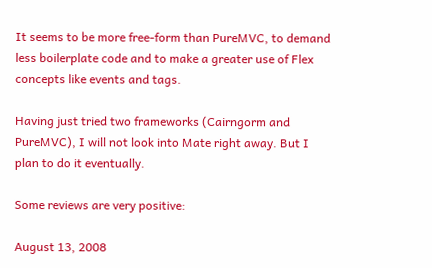It seems to be more free-form than PureMVC, to demand less boilerplate code and to make a greater use of Flex concepts like events and tags.

Having just tried two frameworks (Cairngorm and PureMVC), I will not look into Mate right away. But I plan to do it eventually.

Some reviews are very positive:

August 13, 2008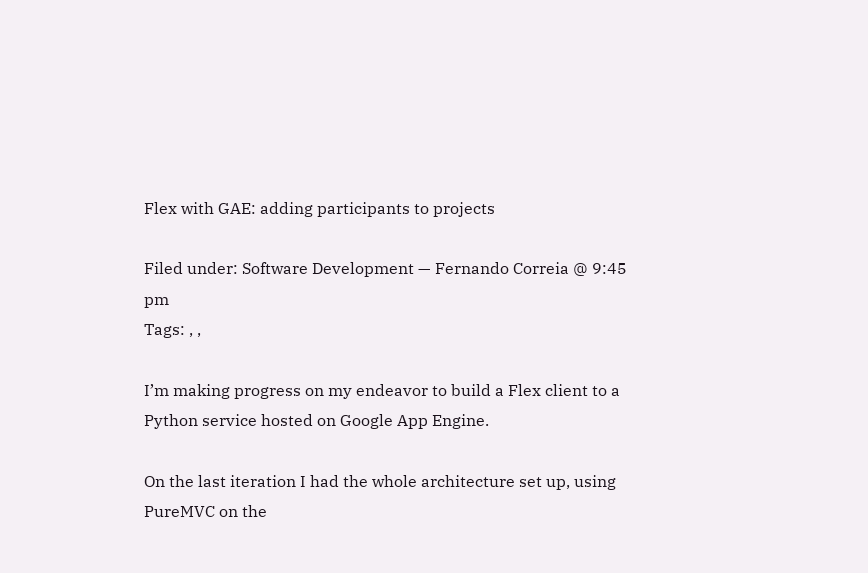Flex with GAE: adding participants to projects

Filed under: Software Development — Fernando Correia @ 9:45 pm
Tags: , ,

I’m making progress on my endeavor to build a Flex client to a Python service hosted on Google App Engine.

On the last iteration I had the whole architecture set up, using PureMVC on the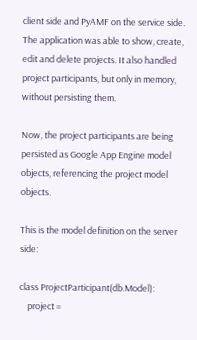client side and PyAMF on the service side. The application was able to show, create, edit and delete projects. It also handled project participants, but only in memory, without persisting them.

Now, the project participants are being persisted as Google App Engine model objects, referencing the project model objects.

This is the model definition on the server side:

class ProjectParticipant(db.Model):
    project =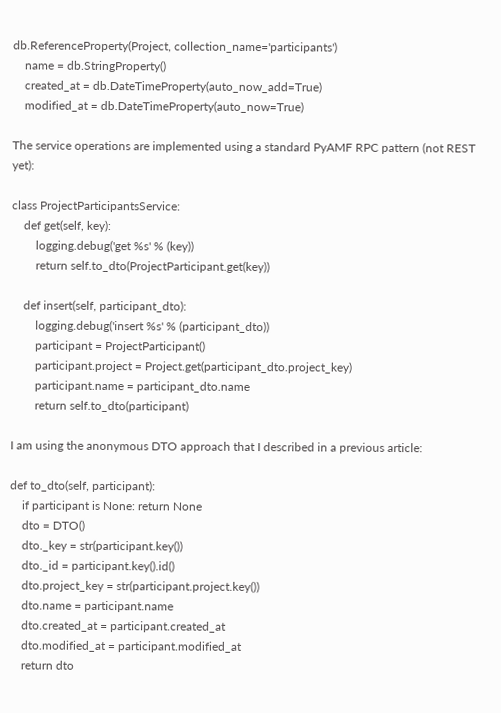db.ReferenceProperty(Project, collection_name='participants')
    name = db.StringProperty()
    created_at = db.DateTimeProperty(auto_now_add=True)
    modified_at = db.DateTimeProperty(auto_now=True)

The service operations are implemented using a standard PyAMF RPC pattern (not REST yet):

class ProjectParticipantsService:
    def get(self, key):
        logging.debug('get %s' % (key))
        return self.to_dto(ProjectParticipant.get(key))

    def insert(self, participant_dto):
        logging.debug('insert %s' % (participant_dto))
        participant = ProjectParticipant()
        participant.project = Project.get(participant_dto.project_key)
        participant.name = participant_dto.name
        return self.to_dto(participant)

I am using the anonymous DTO approach that I described in a previous article:

def to_dto(self, participant):
    if participant is None: return None
    dto = DTO()
    dto._key = str(participant.key())
    dto._id = participant.key().id()
    dto.project_key = str(participant.project.key())
    dto.name = participant.name
    dto.created_at = participant.created_at
    dto.modified_at = participant.modified_at
    return dto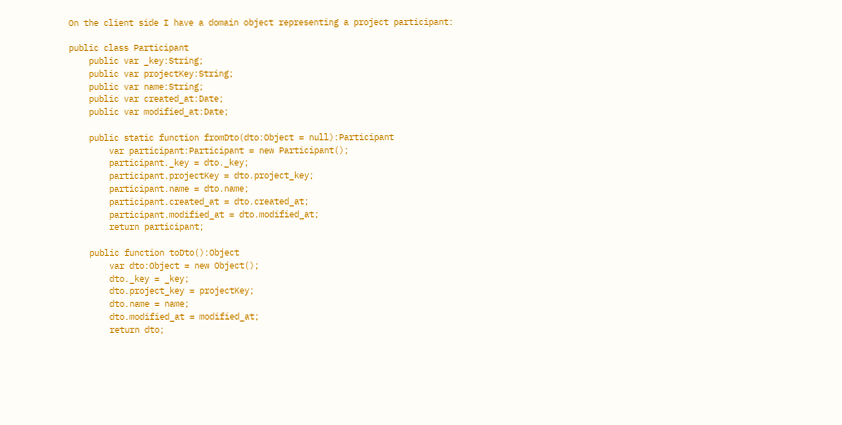On the client side I have a domain object representing a project participant:

public class Participant
    public var _key:String;
    public var projectKey:String;
    public var name:String;
    public var created_at:Date;
    public var modified_at:Date;

    public static function fromDto(dto:Object = null):Participant
        var participant:Participant = new Participant();
        participant._key = dto._key;
        participant.projectKey = dto.project_key;
        participant.name = dto.name;
        participant.created_at = dto.created_at;
        participant.modified_at = dto.modified_at;
        return participant;

    public function toDto():Object
        var dto:Object = new Object();
        dto._key = _key;
        dto.project_key = projectKey;
        dto.name = name;
        dto.modified_at = modified_at;
        return dto;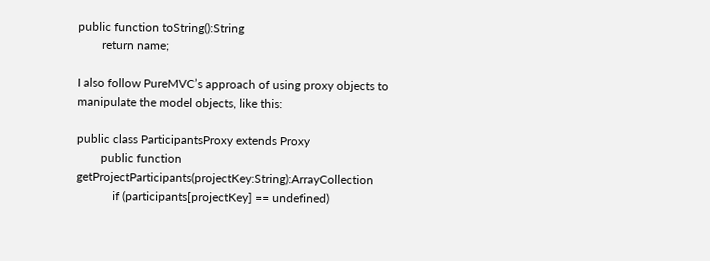public function toString():String
        return name;

I also follow PureMVC’s approach of using proxy objects to manipulate the model objects, like this:

public class ParticipantsProxy extends Proxy
        public function getProjectParticipants(projectKey:String):ArrayCollection
            if (participants[projectKey] == undefined)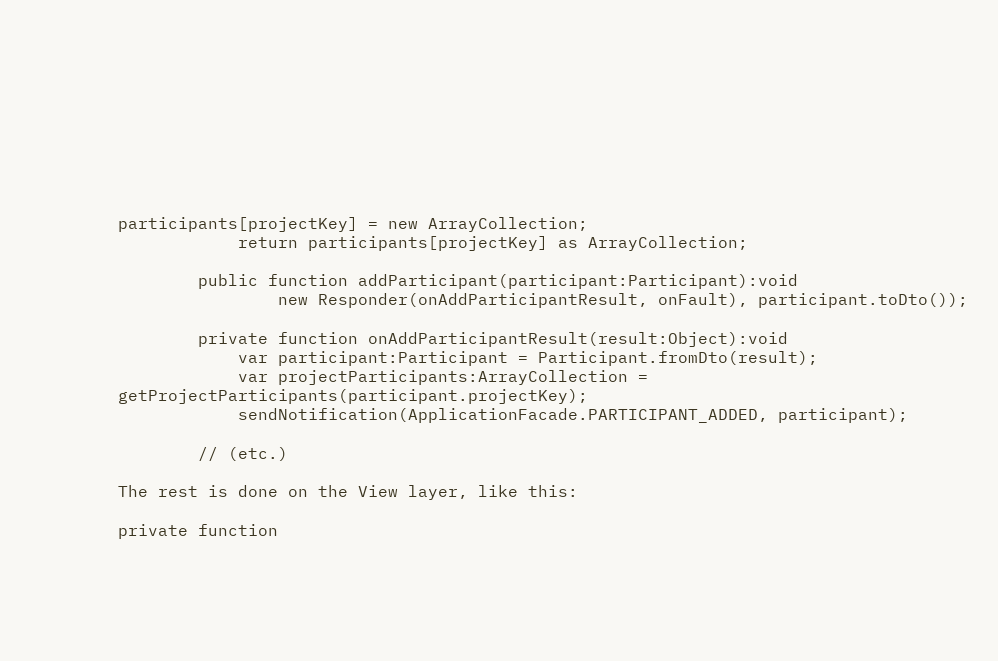participants[projectKey] = new ArrayCollection;
            return participants[projectKey] as ArrayCollection;

        public function addParticipant(participant:Participant):void
                new Responder(onAddParticipantResult, onFault), participant.toDto());

        private function onAddParticipantResult(result:Object):void
            var participant:Participant = Participant.fromDto(result);
            var projectParticipants:ArrayCollection = getProjectParticipants(participant.projectKey);
            sendNotification(ApplicationFacade.PARTICIPANT_ADDED, participant);

        // (etc.)

The rest is done on the View layer, like this:

private function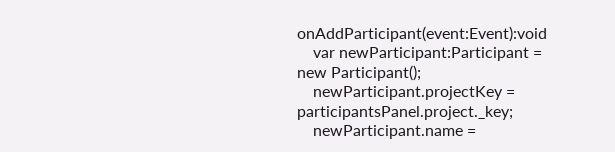onAddParticipant(event:Event):void
    var newParticipant:Participant = new Participant();
    newParticipant.projectKey = participantsPanel.project._key;
    newParticipant.name =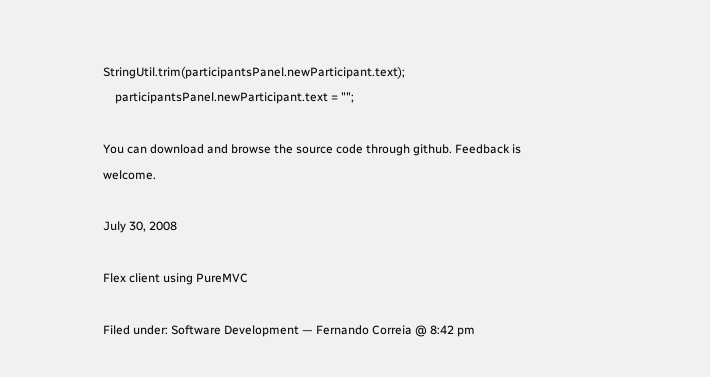StringUtil.trim(participantsPanel.newParticipant.text);
    participantsPanel.newParticipant.text = "";

You can download and browse the source code through github. Feedback is welcome.

July 30, 2008

Flex client using PureMVC

Filed under: Software Development — Fernando Correia @ 8:42 pm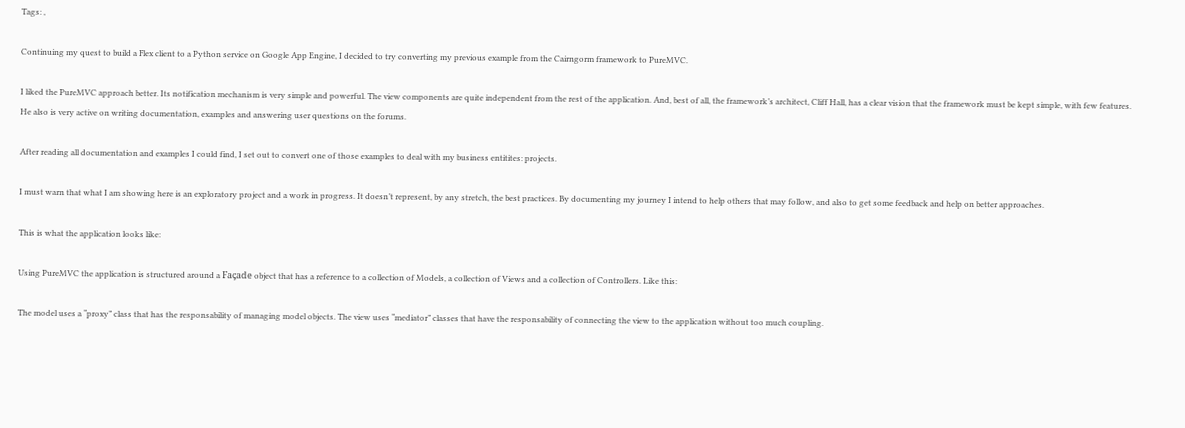Tags: ,

Continuing my quest to build a Flex client to a Python service on Google App Engine, I decided to try converting my previous example from the Cairngorm framework to PureMVC.

I liked the PureMVC approach better. Its notification mechanism is very simple and powerful. The view components are quite independent from the rest of the application. And, best of all, the framework’s architect, Cliff Hall, has a clear vision that the framework must be kept simple, with few features. He also is very active on writing documentation, examples and answering user questions on the forums.

After reading all documentation and examples I could find, I set out to convert one of those examples to deal with my business entitites: projects.

I must warn that what I am showing here is an exploratory project and a work in progress. It doesn’t represent, by any stretch, the best practices. By documenting my journey I intend to help others that may follow, and also to get some feedback and help on better approaches.

This is what the application looks like:

Using PureMVC the application is structured around a Façade object that has a reference to a collection of Models, a collection of Views and a collection of Controllers. Like this:

The model uses a “proxy” class that has the responsability of managing model objects. The view uses “mediator” classes that have the responsability of connecting the view to the application without too much coupling.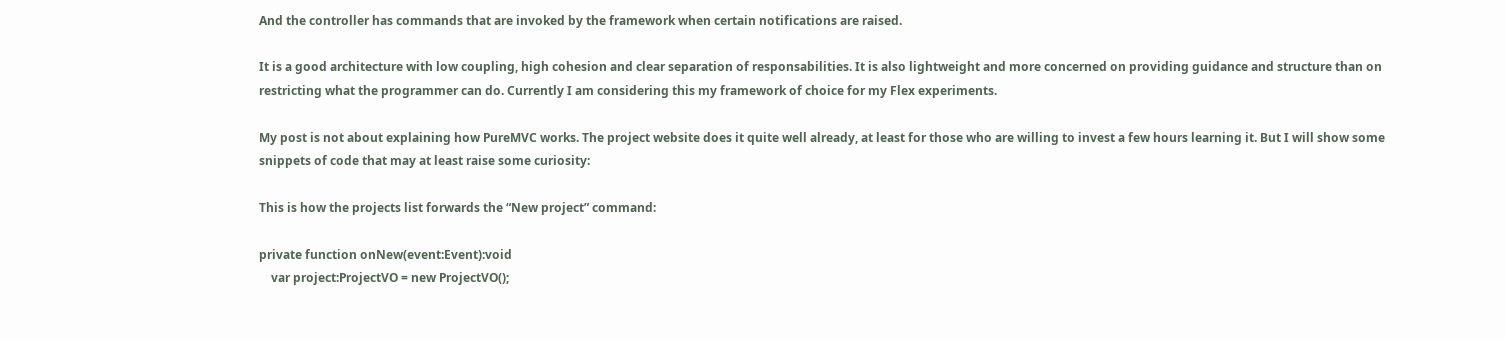And the controller has commands that are invoked by the framework when certain notifications are raised.

It is a good architecture with low coupling, high cohesion and clear separation of responsabilities. It is also lightweight and more concerned on providing guidance and structure than on restricting what the programmer can do. Currently I am considering this my framework of choice for my Flex experiments.

My post is not about explaining how PureMVC works. The project website does it quite well already, at least for those who are willing to invest a few hours learning it. But I will show some snippets of code that may at least raise some curiosity:

This is how the projects list forwards the “New project” command:

private function onNew(event:Event):void
    var project:ProjectVO = new ProjectVO();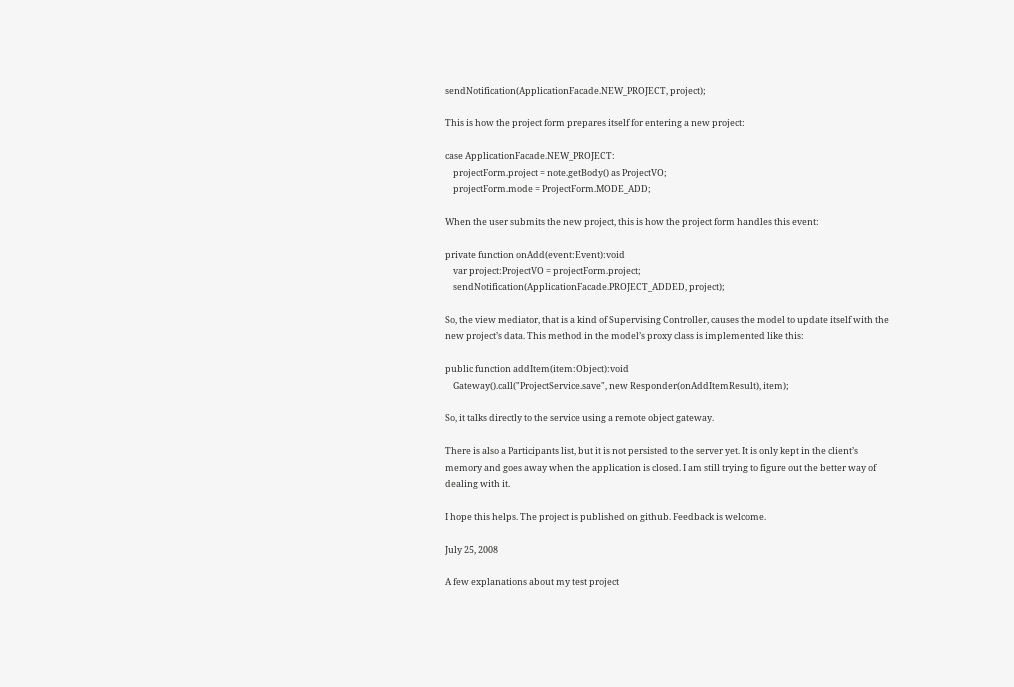sendNotification(ApplicationFacade.NEW_PROJECT, project);

This is how the project form prepares itself for entering a new project:

case ApplicationFacade.NEW_PROJECT:
    projectForm.project = note.getBody() as ProjectVO;
    projectForm.mode = ProjectForm.MODE_ADD;

When the user submits the new project, this is how the project form handles this event:

private function onAdd(event:Event):void
    var project:ProjectVO = projectForm.project;
    sendNotification(ApplicationFacade.PROJECT_ADDED, project);

So, the view mediator, that is a kind of Supervising Controller, causes the model to update itself with the new project’s data. This method in the model’s proxy class is implemented like this:

public function addItem(item:Object):void
    Gateway().call("ProjectService.save", new Responder(onAddItemResult), item);

So, it talks directly to the service using a remote object gateway.

There is also a Participants list, but it is not persisted to the server yet. It is only kept in the client’s memory and goes away when the application is closed. I am still trying to figure out the better way of dealing with it.

I hope this helps. The project is published on github. Feedback is welcome.

July 25, 2008

A few explanations about my test project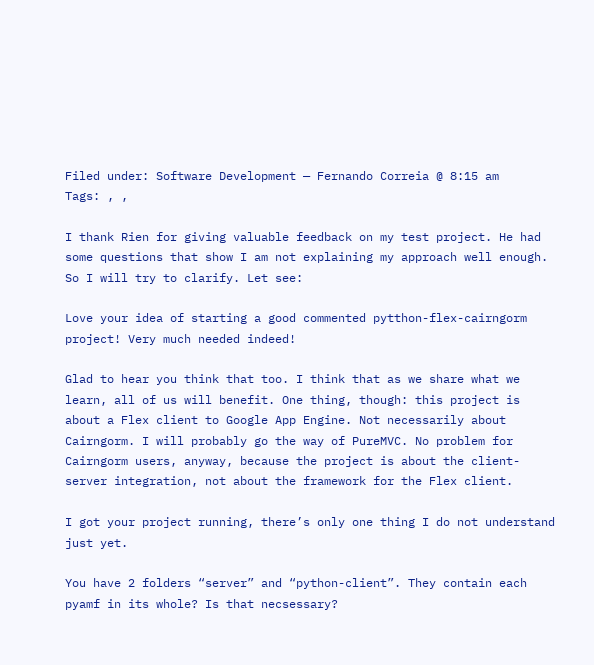Filed under: Software Development — Fernando Correia @ 8:15 am
Tags: , ,

I thank Rien for giving valuable feedback on my test project. He had some questions that show I am not explaining my approach well enough. So I will try to clarify. Let see:

Love your idea of starting a good commented pytthon-flex-cairngorm project! Very much needed indeed!

Glad to hear you think that too. I think that as we share what we learn, all of us will benefit. One thing, though: this project is about a Flex client to Google App Engine. Not necessarily about Cairngorm. I will probably go the way of PureMVC. No problem for Cairngorm users, anyway, because the project is about the client-server integration, not about the framework for the Flex client.

I got your project running, there’s only one thing I do not understand just yet.

You have 2 folders “server” and “python-client”. They contain each pyamf in its whole? Is that necsessary?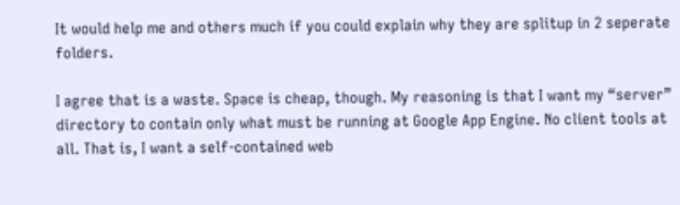It would help me and others much if you could explain why they are splitup in 2 seperate folders.

I agree that is a waste. Space is cheap, though. My reasoning is that I want my “server” directory to contain only what must be running at Google App Engine. No client tools at all. That is, I want a self-contained web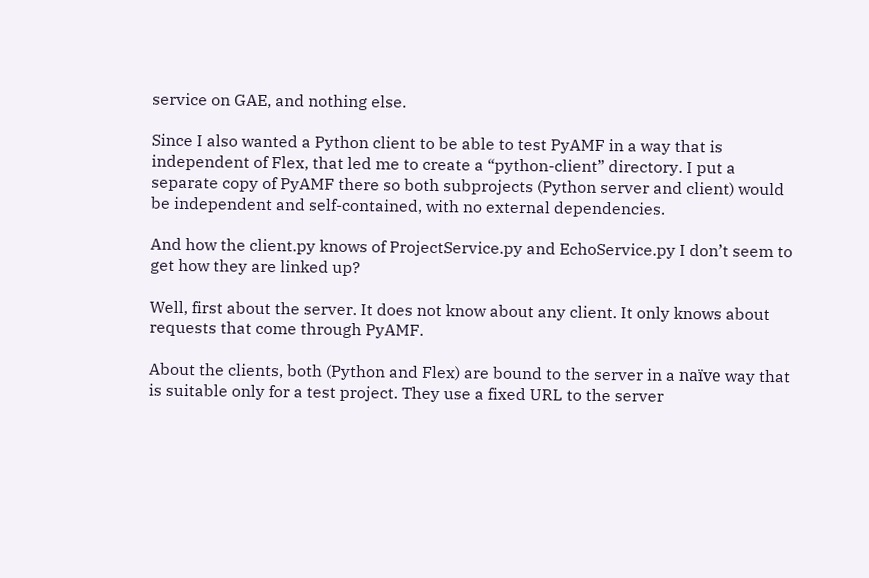service on GAE, and nothing else.

Since I also wanted a Python client to be able to test PyAMF in a way that is independent of Flex, that led me to create a “python-client” directory. I put a separate copy of PyAMF there so both subprojects (Python server and client) would be independent and self-contained, with no external dependencies.

And how the client.py knows of ProjectService.py and EchoService.py I don’t seem to get how they are linked up?

Well, first about the server. It does not know about any client. It only knows about requests that come through PyAMF.

About the clients, both (Python and Flex) are bound to the server in a naïve way that is suitable only for a test project. They use a fixed URL to the server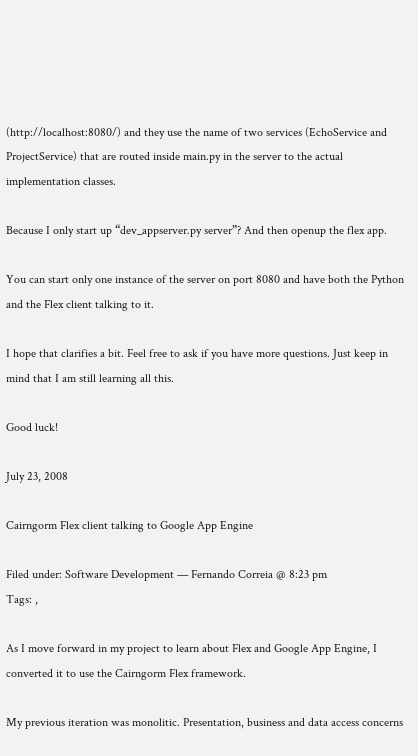(http://localhost:8080/) and they use the name of two services (EchoService and ProjectService) that are routed inside main.py in the server to the actual implementation classes.

Because I only start up “dev_appserver.py server”? And then openup the flex app.

You can start only one instance of the server on port 8080 and have both the Python and the Flex client talking to it.

I hope that clarifies a bit. Feel free to ask if you have more questions. Just keep in mind that I am still learning all this.

Good luck!

July 23, 2008

Cairngorm Flex client talking to Google App Engine

Filed under: Software Development — Fernando Correia @ 8:23 pm
Tags: ,

As I move forward in my project to learn about Flex and Google App Engine, I converted it to use the Cairngorm Flex framework.

My previous iteration was monolitic. Presentation, business and data access concerns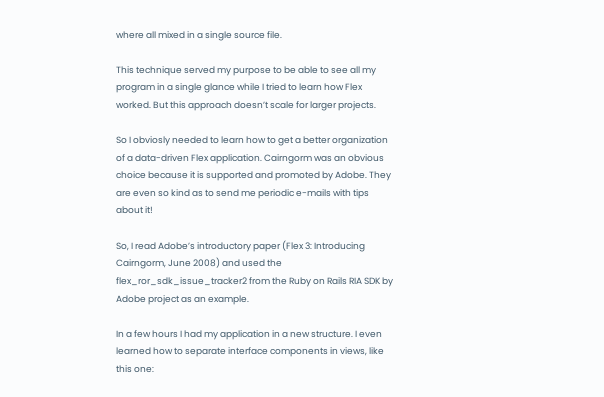where all mixed in a single source file.

This technique served my purpose to be able to see all my program in a single glance while I tried to learn how Flex worked. But this approach doesn’t scale for larger projects.

So I obviosly needed to learn how to get a better organization of a data-driven Flex application. Cairngorm was an obvious choice because it is supported and promoted by Adobe. They are even so kind as to send me periodic e-mails with tips about it!

So, I read Adobe’s introductory paper (Flex 3: Introducing Cairngorm, June 2008) and used the flex_ror_sdk_issue_tracker2 from the Ruby on Rails RIA SDK by Adobe project as an example.

In a few hours I had my application in a new structure. I even learned how to separate interface components in views, like this one: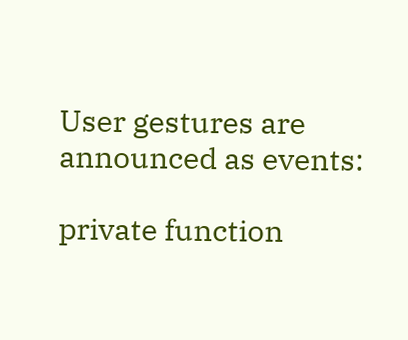User gestures are announced as events:

private function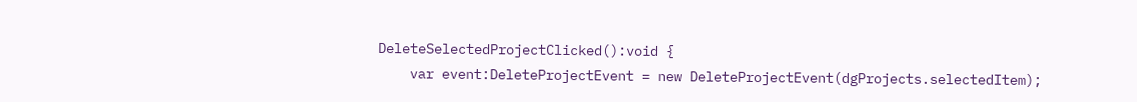DeleteSelectedProjectClicked():void {
    var event:DeleteProjectEvent = new DeleteProjectEvent(dgProjects.selectedItem);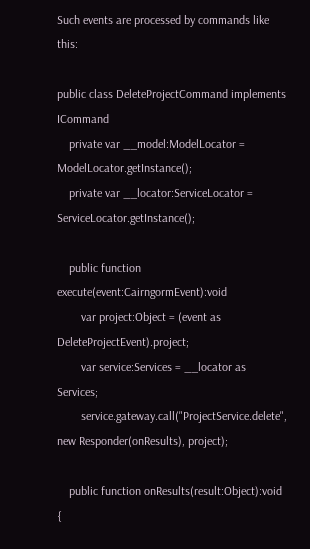Such events are processed by commands like this:

public class DeleteProjectCommand implements ICommand
    private var __model:ModelLocator = ModelLocator.getInstance();
    private var __locator:ServiceLocator = ServiceLocator.getInstance();

    public function execute(event:CairngormEvent):void
        var project:Object = (event as DeleteProjectEvent).project;
        var service:Services = __locator as Services;
        service.gateway.call("ProjectService.delete", new Responder(onResults), project);

    public function onResults(result:Object):void {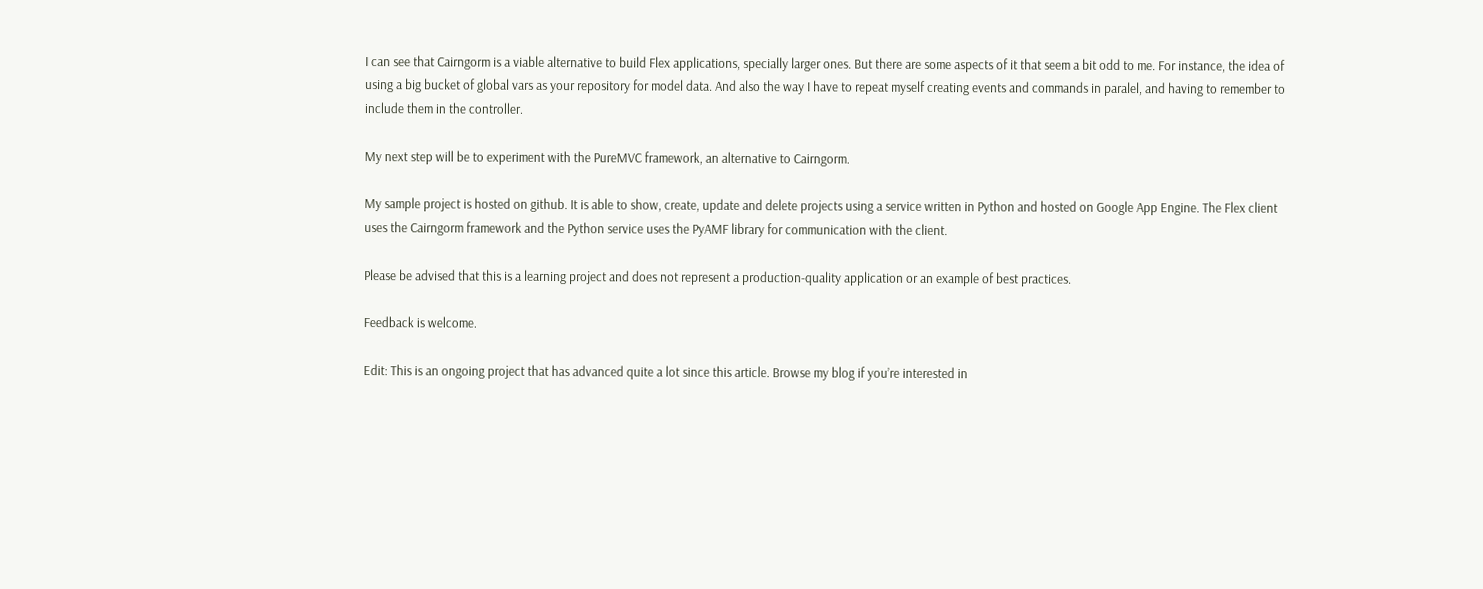I can see that Cairngorm is a viable alternative to build Flex applications, specially larger ones. But there are some aspects of it that seem a bit odd to me. For instance, the idea of using a big bucket of global vars as your repository for model data. And also the way I have to repeat myself creating events and commands in paralel, and having to remember to include them in the controller.

My next step will be to experiment with the PureMVC framework, an alternative to Cairngorm.

My sample project is hosted on github. It is able to show, create, update and delete projects using a service written in Python and hosted on Google App Engine. The Flex client uses the Cairngorm framework and the Python service uses the PyAMF library for communication with the client.

Please be advised that this is a learning project and does not represent a production-quality application or an example of best practices.

Feedback is welcome.

Edit: This is an ongoing project that has advanced quite a lot since this article. Browse my blog if you’re interested in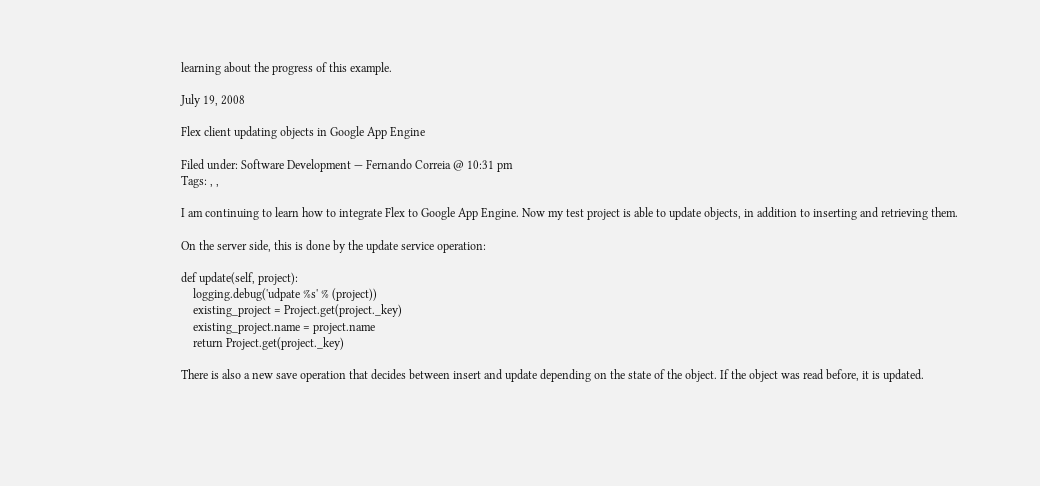learning about the progress of this example.

July 19, 2008

Flex client updating objects in Google App Engine

Filed under: Software Development — Fernando Correia @ 10:31 pm
Tags: , ,

I am continuing to learn how to integrate Flex to Google App Engine. Now my test project is able to update objects, in addition to inserting and retrieving them.

On the server side, this is done by the update service operation:

def update(self, project):
    logging.debug('udpate %s' % (project))
    existing_project = Project.get(project._key)
    existing_project.name = project.name
    return Project.get(project._key)

There is also a new save operation that decides between insert and update depending on the state of the object. If the object was read before, it is updated.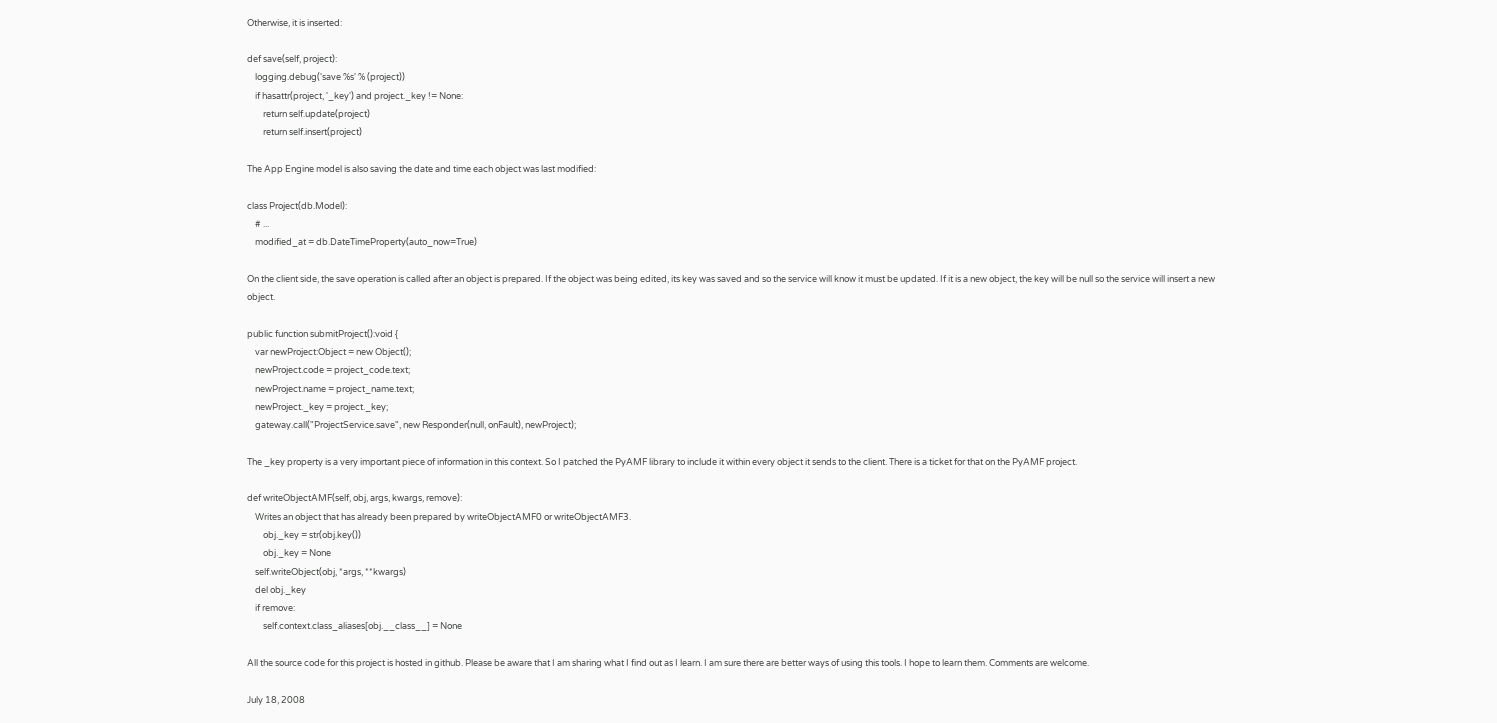Otherwise, it is inserted:

def save(self, project):
    logging.debug('save %s' % (project))
    if hasattr(project, '_key') and project._key != None:
        return self.update(project)
        return self.insert(project)

The App Engine model is also saving the date and time each object was last modified:

class Project(db.Model):
    # ...
    modified_at = db.DateTimeProperty(auto_now=True)

On the client side, the save operation is called after an object is prepared. If the object was being edited, its key was saved and so the service will know it must be updated. If it is a new object, the key will be null so the service will insert a new object.

public function submitProject():void {
    var newProject:Object = new Object();
    newProject.code = project_code.text;
    newProject.name = project_name.text;
    newProject._key = project._key;
    gateway.call("ProjectService.save", new Responder(null, onFault), newProject);

The _key property is a very important piece of information in this context. So I patched the PyAMF library to include it within every object it sends to the client. There is a ticket for that on the PyAMF project.

def writeObjectAMF(self, obj, args, kwargs, remove):
    Writes an object that has already been prepared by writeObjectAMF0 or writeObjectAMF3.
        obj._key = str(obj.key())
        obj._key = None
    self.writeObject(obj, *args, **kwargs)
    del obj._key
    if remove:
        self.context.class_aliases[obj.__class__] = None

All the source code for this project is hosted in github. Please be aware that I am sharing what I find out as I learn. I am sure there are better ways of using this tools. I hope to learn them. Comments are welcome.

July 18, 2008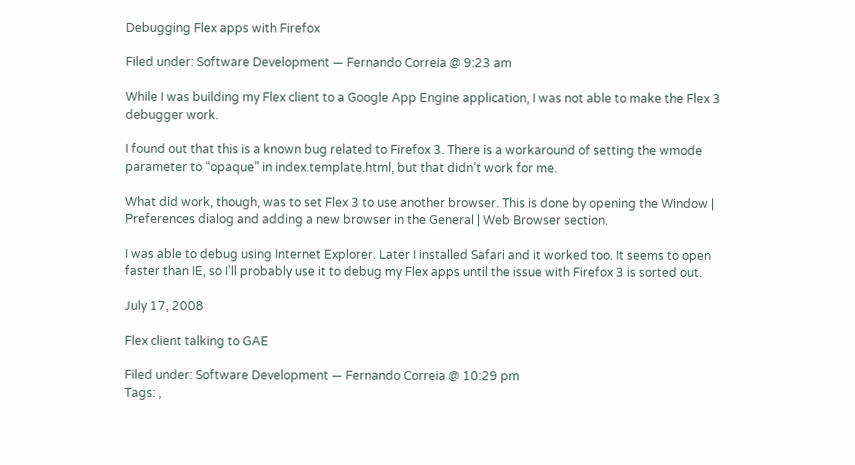Debugging Flex apps with Firefox

Filed under: Software Development — Fernando Correia @ 9:23 am

While I was building my Flex client to a Google App Engine application, I was not able to make the Flex 3 debugger work.

I found out that this is a known bug related to Firefox 3. There is a workaround of setting the wmode parameter to “opaque” in index.template.html, but that didn’t work for me.

What did work, though, was to set Flex 3 to use another browser. This is done by opening the Window | Preferences dialog and adding a new browser in the General | Web Browser section.

I was able to debug using Internet Explorer. Later I installed Safari and it worked too. It seems to open faster than IE, so I’ll probably use it to debug my Flex apps until the issue with Firefox 3 is sorted out.

July 17, 2008

Flex client talking to GAE

Filed under: Software Development — Fernando Correia @ 10:29 pm
Tags: ,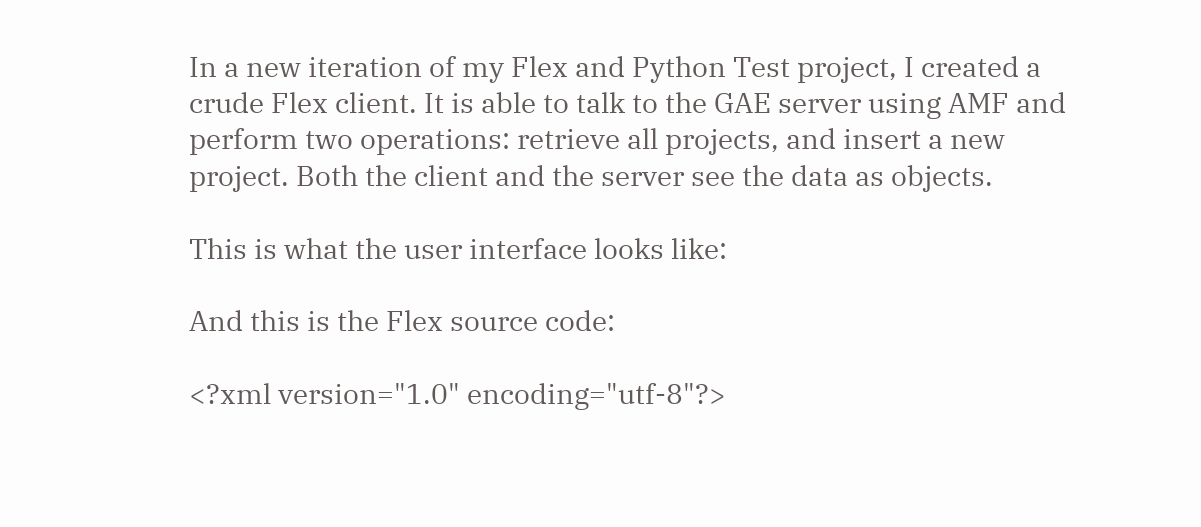In a new iteration of my Flex and Python Test project, I created a crude Flex client. It is able to talk to the GAE server using AMF and perform two operations: retrieve all projects, and insert a new project. Both the client and the server see the data as objects.

This is what the user interface looks like:

And this is the Flex source code:

<?xml version="1.0" encoding="utf-8"?>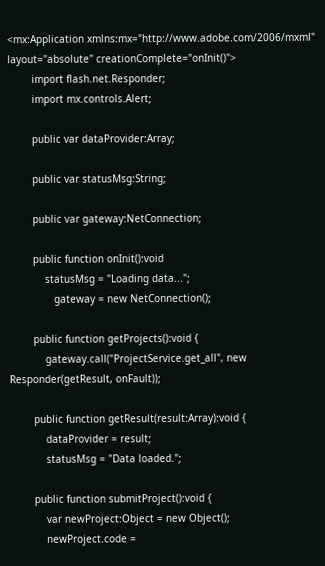<mx:Application xmlns:mx="http://www.adobe.com/2006/mxml" layout="absolute" creationComplete="onInit()">
        import flash.net.Responder;
        import mx.controls.Alert;

        public var dataProvider:Array;

        public var statusMsg:String;

        public var gateway:NetConnection;

        public function onInit():void
            statusMsg = "Loading data...";
               gateway = new NetConnection();

        public function getProjects():void {
            gateway.call("ProjectService.get_all", new Responder(getResult, onFault));

        public function getResult(result:Array):void {
            dataProvider = result;
            statusMsg = "Data loaded.";

        public function submitProject():void {
            var newProject:Object = new Object();
            newProject.code =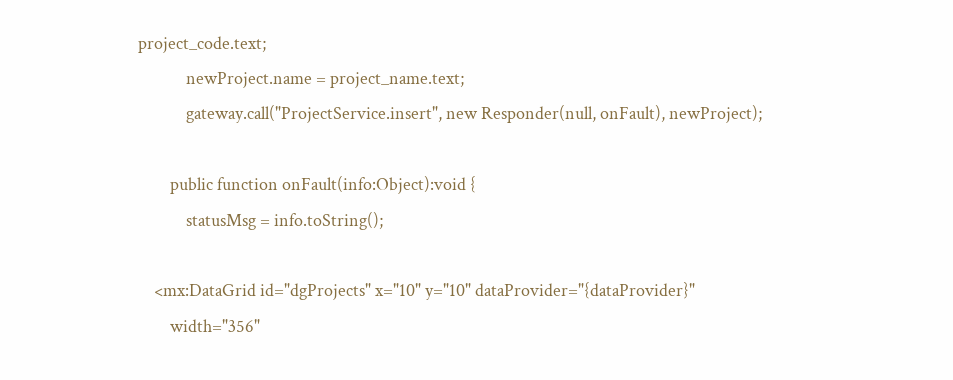project_code.text;
            newProject.name = project_name.text;
            gateway.call("ProjectService.insert", new Responder(null, onFault), newProject);

        public function onFault(info:Object):void {
            statusMsg = info.toString();

    <mx:DataGrid id="dgProjects" x="10" y="10" dataProvider="{dataProvider}"
        width="356"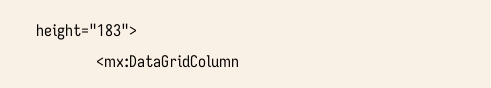height="183">
            <mx:DataGridColumn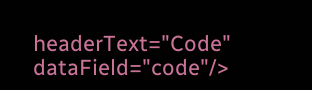headerText="Code" dataField="code"/>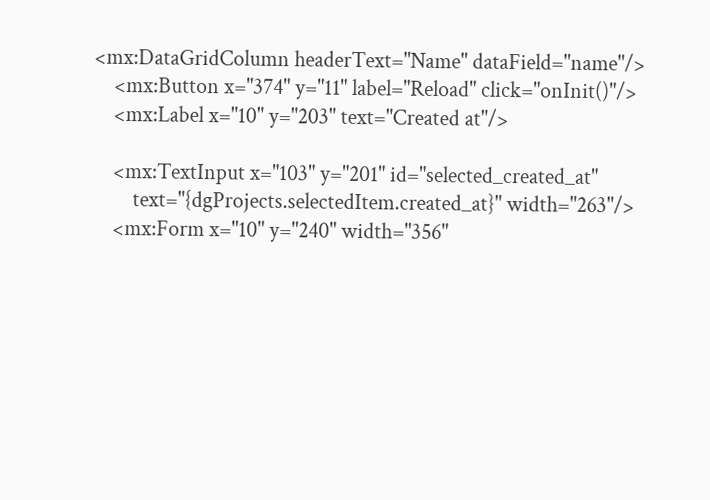<mx:DataGridColumn headerText="Name" dataField="name"/>
    <mx:Button x="374" y="11" label="Reload" click="onInit()"/>
    <mx:Label x="10" y="203" text="Created at"/>

    <mx:TextInput x="103" y="201" id="selected_created_at"
        text="{dgProjects.selectedItem.created_at}" width="263"/>
    <mx:Form x="10" y="240" width="356"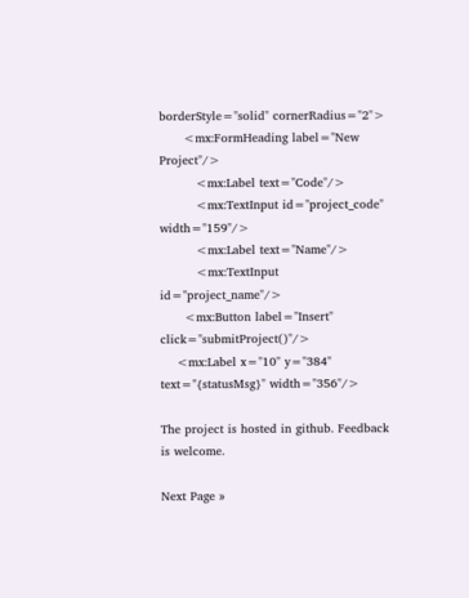borderStyle="solid" cornerRadius="2">
      <mx:FormHeading label="New Project"/>
         <mx:Label text="Code"/>
         <mx:TextInput id="project_code" width="159"/>
         <mx:Label text="Name"/>
         <mx:TextInput id="project_name"/>
      <mx:Button label="Insert" click="submitProject()"/>
    <mx:Label x="10" y="384" text="{statusMsg}" width="356"/>

The project is hosted in github. Feedback is welcome.

Next Page »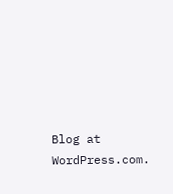Blog at WordPress.com.